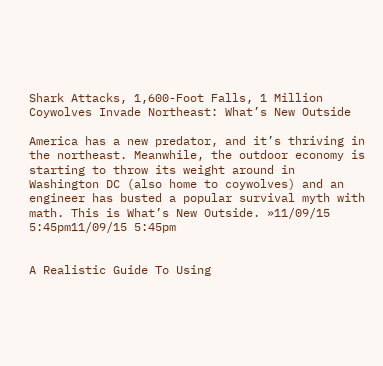Shark Attacks, 1,600-Foot Falls, 1 Million Coywolves Invade Northeast: What’s New Outside

America has a new predator, and it’s thriving in the northeast. Meanwhile, the outdoor economy is starting to throw its weight around in Washington DC (also home to coywolves) and an engineer has busted a popular survival myth with math. This is What’s New Outside. »11/09/15 5:45pm11/09/15 5:45pm


A Realistic Guide To Using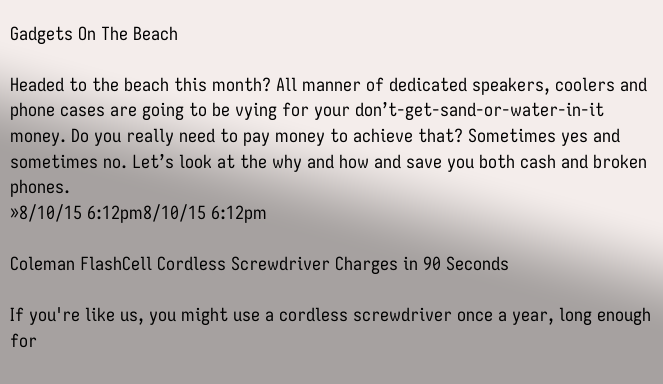Gadgets On The Beach

Headed to the beach this month? All manner of dedicated speakers, coolers and phone cases are going to be vying for your don’t-get-sand-or-water-in-it money. Do you really need to pay money to achieve that? Sometimes yes and sometimes no. Let’s look at the why and how and save you both cash and broken phones.
»8/10/15 6:12pm8/10/15 6:12pm

Coleman FlashCell Cordless Screwdriver Charges in 90 Seconds

If you're like us, you might use a cordless screwdriver once a year, long enough for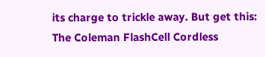its charge to trickle away. But get this: The Coleman FlashCell Cordless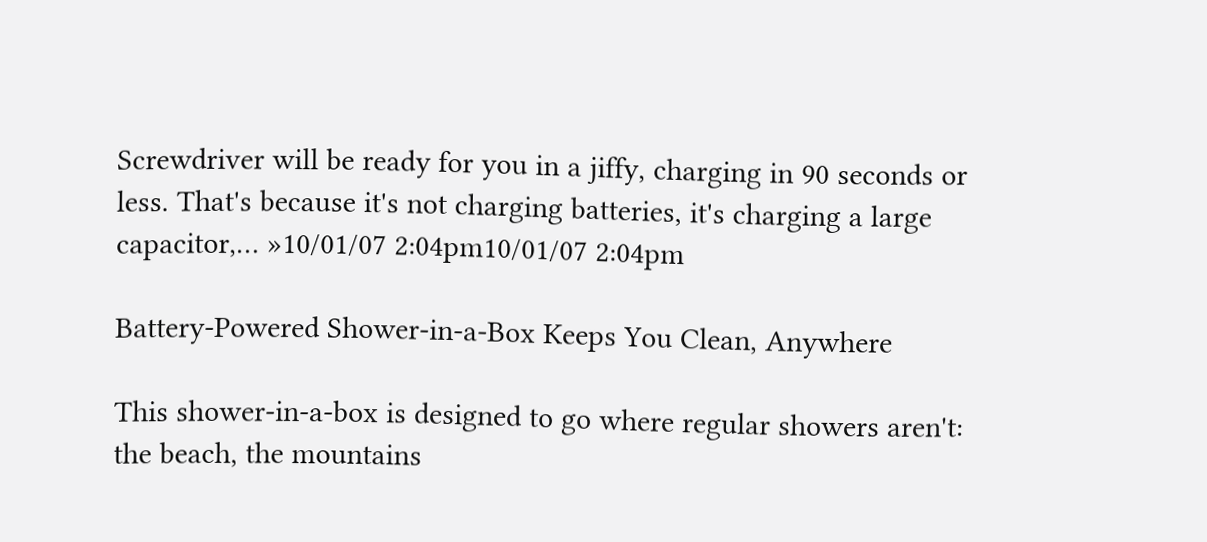Screwdriver will be ready for you in a jiffy, charging in 90 seconds or less. That's because it's not charging batteries, it's charging a large capacitor,… »10/01/07 2:04pm10/01/07 2:04pm

Battery-Powered Shower-in-a-Box Keeps You Clean, Anywhere

This shower-in-a-box is designed to go where regular showers aren't: the beach, the mountains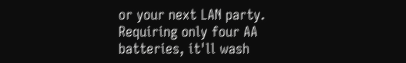or your next LAN party. Requiring only four AA batteries, it'll wash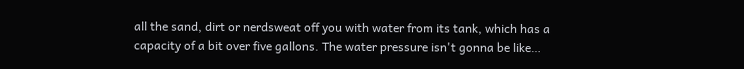all the sand, dirt or nerdsweat off you with water from its tank, which has a capacity of a bit over five gallons. The water pressure isn't gonna be like…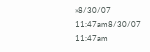»8/30/07 11:47am8/30/07 11:47am